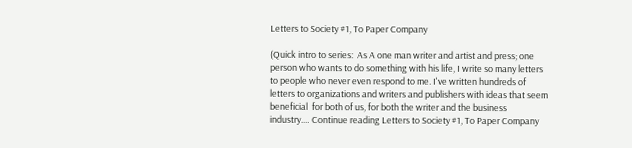Letters to Society #1, To Paper Company

(Quick intro to series:  As A one man writer and artist and press; one person who wants to do something with his life, I write so many letters to people who never even respond to me. I've written hundreds of letters to organizations and writers and publishers with ideas that seem beneficial  for both of us, for both the writer and the business industry.… Continue reading Letters to Society #1, To Paper Company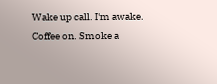Wake up call. I'm awake. Coffee on. Smoke a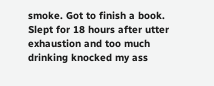smoke. Got to finish a book. Slept for 18 hours after utter exhaustion and too much drinking knocked my ass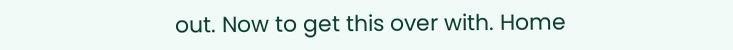out. Now to get this over with. Home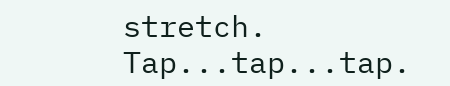stretch. Tap...tap...tap.